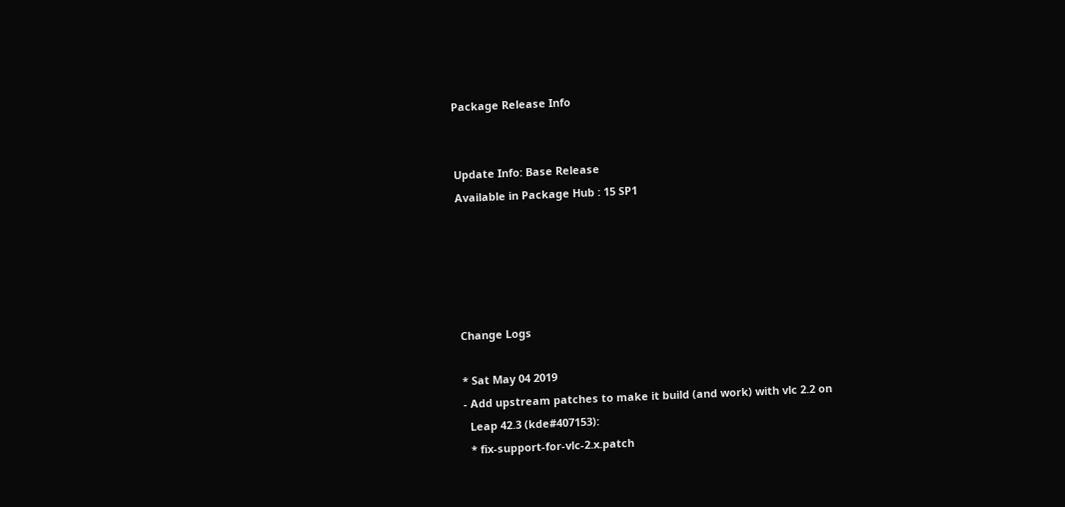Package Release Info


Update Info: Base Release
Available in Package Hub : 15 SP1





Change Logs

* Sat May 04 2019
- Add upstream patches to make it build (and work) with vlc 2.2 on
  Leap 42.3 (kde#407153):
  * fix-support-for-vlc-2.x.patch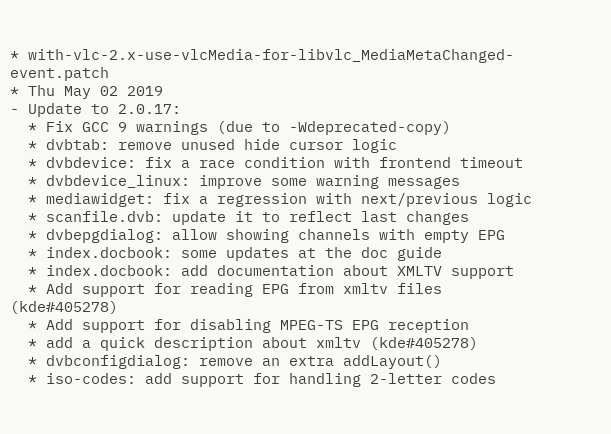* with-vlc-2.x-use-vlcMedia-for-libvlc_MediaMetaChanged-event.patch
* Thu May 02 2019
- Update to 2.0.17:
  * Fix GCC 9 warnings (due to -Wdeprecated-copy)
  * dvbtab: remove unused hide cursor logic
  * dvbdevice: fix a race condition with frontend timeout
  * dvbdevice_linux: improve some warning messages
  * mediawidget: fix a regression with next/previous logic
  * scanfile.dvb: update it to reflect last changes
  * dvbepgdialog: allow showing channels with empty EPG
  * index.docbook: some updates at the doc guide
  * index.docbook: add documentation about XMLTV support
  * Add support for reading EPG from xmltv files (kde#405278)
  * Add support for disabling MPEG-TS EPG reception
  * add a quick description about xmltv (kde#405278)
  * dvbconfigdialog: remove an extra addLayout()
  * iso-codes: add support for handling 2-letter codes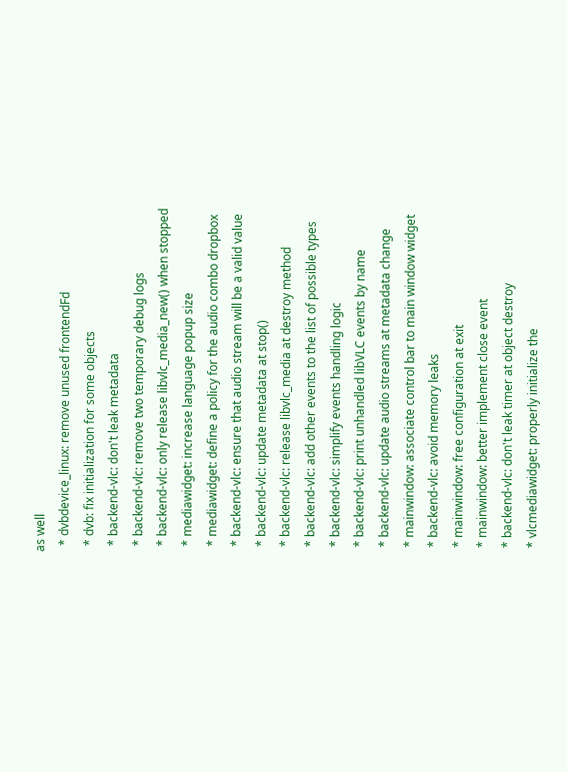as well
  * dvbdevice_linux: remove unused frontendFd
  * dvb: fix initialization for some objects
  * backend-vlc: don't leak metadata
  * backend-vlc: remove two temporary debug logs
  * backend-vlc: only release libvlc_media_new() when stopped
  * mediawidget: increase language popup size
  * mediawidget: define a policy for the audio combo dropbox
  * backend-vlc: ensure that audio stream will be a valid value
  * backend-vlc: update metadata at stop()
  * backend-vlc: release libvlc_media at destroy method
  * backend-vlc: add other events to the list of possible types
  * backend-vlc: simplify events handling logic
  * backend-vlc: print unhandled libVLC events by name
  * backend-vlc: update audio streams at metadata change
  * mainwindow: associate control bar to main window widget
  * backend-vlc: avoid memory leaks
  * mainwindow: free configuration at exit
  * mainwindow: better implement close event
  * backend-vlc: don't leak timer at object destroy
  * vlcmediawidget: properly initialize the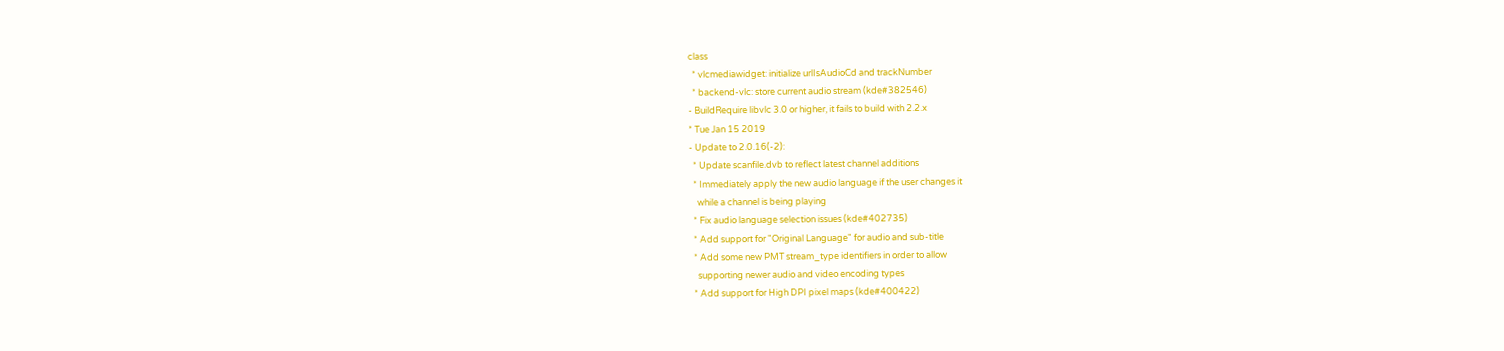class
  * vlcmediawidget: initialize urlIsAudioCd and trackNumber
  * backend-vlc: store current audio stream (kde#382546)
- BuildRequire libvlc 3.0 or higher, it fails to build with 2.2.x
* Tue Jan 15 2019
- Update to 2.0.16(-2):
  * Update scanfile.dvb to reflect latest channel additions
  * Immediately apply the new audio language if the user changes it
    while a channel is being playing
  * Fix audio language selection issues (kde#402735)
  * Add support for "Original Language" for audio and sub-title
  * Add some new PMT stream_type identifiers in order to allow
    supporting newer audio and video encoding types
  * Add support for High DPI pixel maps (kde#400422)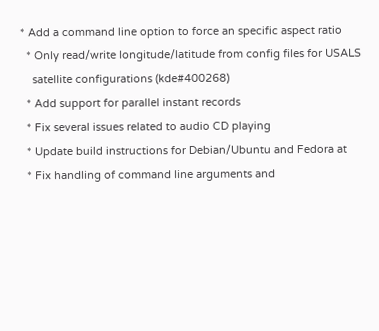* Add a command line option to force an specific aspect ratio
  * Only read/write longitude/latitude from config files for USALS
    satellite configurations (kde#400268)
  * Add support for parallel instant records
  * Fix several issues related to audio CD playing
  * Update build instructions for Debian/Ubuntu and Fedora at
  * Fix handling of command line arguments and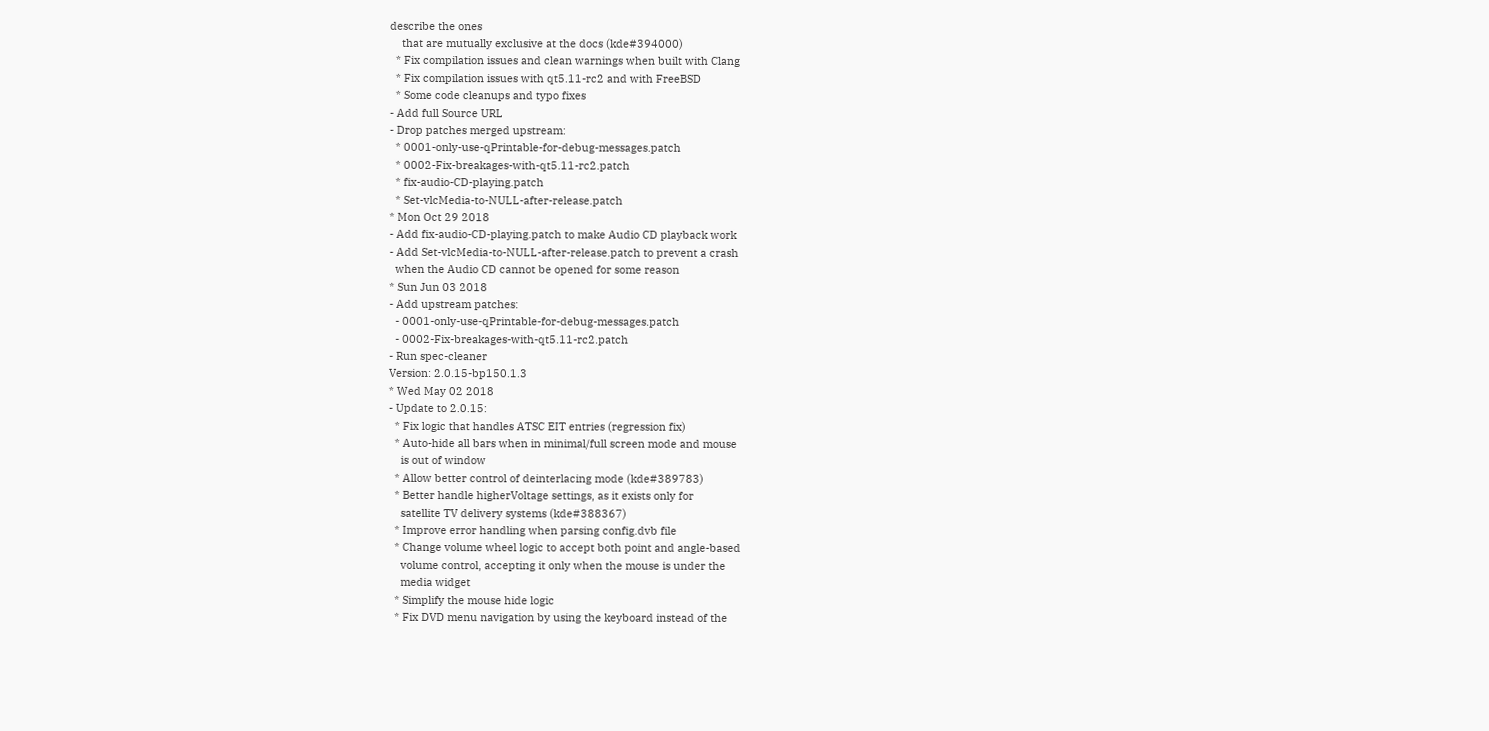describe the ones
    that are mutually exclusive at the docs (kde#394000)
  * Fix compilation issues and clean warnings when built with Clang
  * Fix compilation issues with qt5.11-rc2 and with FreeBSD
  * Some code cleanups and typo fixes
- Add full Source URL
- Drop patches merged upstream:
  * 0001-only-use-qPrintable-for-debug-messages.patch
  * 0002-Fix-breakages-with-qt5.11-rc2.patch
  * fix-audio-CD-playing.patch
  * Set-vlcMedia-to-NULL-after-release.patch
* Mon Oct 29 2018
- Add fix-audio-CD-playing.patch to make Audio CD playback work
- Add Set-vlcMedia-to-NULL-after-release.patch to prevent a crash
  when the Audio CD cannot be opened for some reason
* Sun Jun 03 2018
- Add upstream patches:
  - 0001-only-use-qPrintable-for-debug-messages.patch
  - 0002-Fix-breakages-with-qt5.11-rc2.patch
- Run spec-cleaner
Version: 2.0.15-bp150.1.3
* Wed May 02 2018
- Update to 2.0.15:
  * Fix logic that handles ATSC EIT entries (regression fix)
  * Auto-hide all bars when in minimal/full screen mode and mouse
    is out of window
  * Allow better control of deinterlacing mode (kde#389783)
  * Better handle higherVoltage settings, as it exists only for
    satellite TV delivery systems (kde#388367)
  * Improve error handling when parsing config.dvb file
  * Change volume wheel logic to accept both point and angle-based
    volume control, accepting it only when the mouse is under the
    media widget
  * Simplify the mouse hide logic
  * Fix DVD menu navigation by using the keyboard instead of the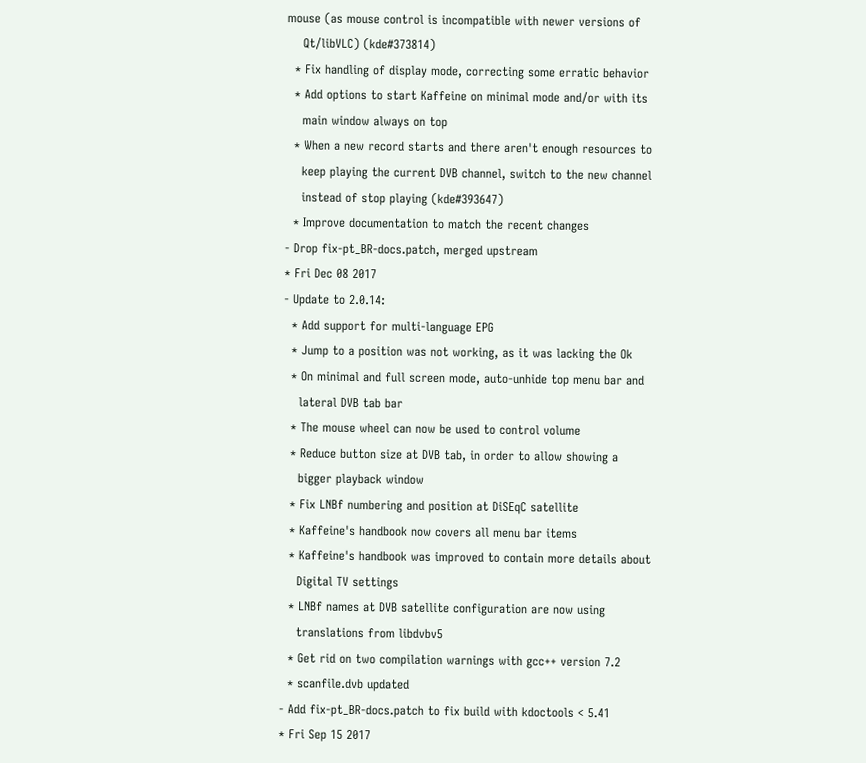mouse (as mouse control is incompatible with newer versions of
    Qt/libVLC) (kde#373814)
  * Fix handling of display mode, correcting some erratic behavior
  * Add options to start Kaffeine on minimal mode and/or with its
    main window always on top
  * When a new record starts and there aren't enough resources to
    keep playing the current DVB channel, switch to the new channel
    instead of stop playing (kde#393647)
  * Improve documentation to match the recent changes
- Drop fix-pt_BR-docs.patch, merged upstream
* Fri Dec 08 2017
- Update to 2.0.14:
  * Add support for multi-language EPG
  * Jump to a position was not working, as it was lacking the Ok
  * On minimal and full screen mode, auto-unhide top menu bar and
    lateral DVB tab bar
  * The mouse wheel can now be used to control volume
  * Reduce button size at DVB tab, in order to allow showing a
    bigger playback window
  * Fix LNBf numbering and position at DiSEqC satellite
  * Kaffeine's handbook now covers all menu bar items
  * Kaffeine's handbook was improved to contain more details about
    Digital TV settings
  * LNBf names at DVB satellite configuration are now using
    translations from libdvbv5
  * Get rid on two compilation warnings with gcc++ version 7.2
  * scanfile.dvb updated
- Add fix-pt_BR-docs.patch to fix build with kdoctools < 5.41
* Fri Sep 15 2017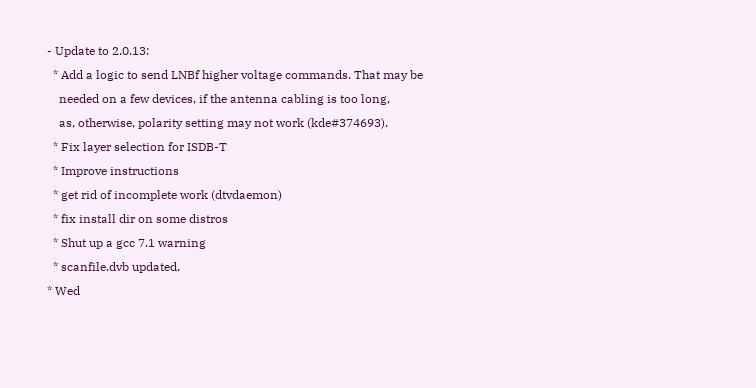- Update to 2.0.13:
  * Add a logic to send LNBf higher voltage commands. That may be
    needed on a few devices, if the antenna cabling is too long,
    as, otherwise, polarity setting may not work (kde#374693).
  * Fix layer selection for ISDB-T
  * Improve instructions
  * get rid of incomplete work (dtvdaemon)
  * fix install dir on some distros
  * Shut up a gcc 7.1 warning
  * scanfile.dvb updated.
* Wed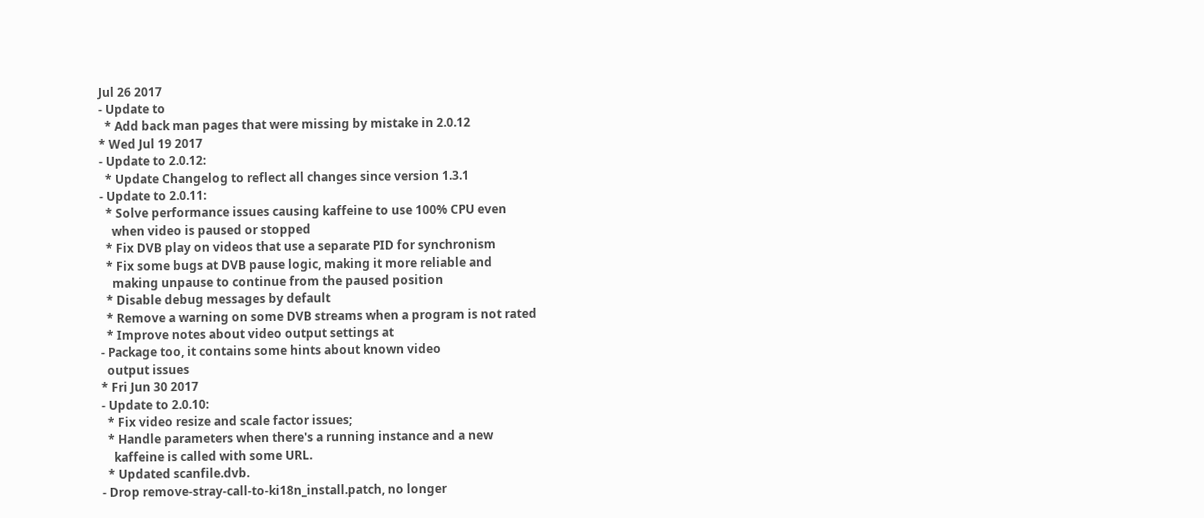Jul 26 2017
- Update to
  * Add back man pages that were missing by mistake in 2.0.12
* Wed Jul 19 2017
- Update to 2.0.12:
  * Update Changelog to reflect all changes since version 1.3.1
- Update to 2.0.11:
  * Solve performance issues causing kaffeine to use 100% CPU even
    when video is paused or stopped
  * Fix DVB play on videos that use a separate PID for synchronism
  * Fix some bugs at DVB pause logic, making it more reliable and
    making unpause to continue from the paused position
  * Disable debug messages by default
  * Remove a warning on some DVB streams when a program is not rated
  * Improve notes about video output settings at
- Package too, it contains some hints about known video
  output issues
* Fri Jun 30 2017
- Update to 2.0.10:
  * Fix video resize and scale factor issues;
  * Handle parameters when there's a running instance and a new
    kaffeine is called with some URL.
  * Updated scanfile.dvb.
- Drop remove-stray-call-to-ki18n_install.patch, no longer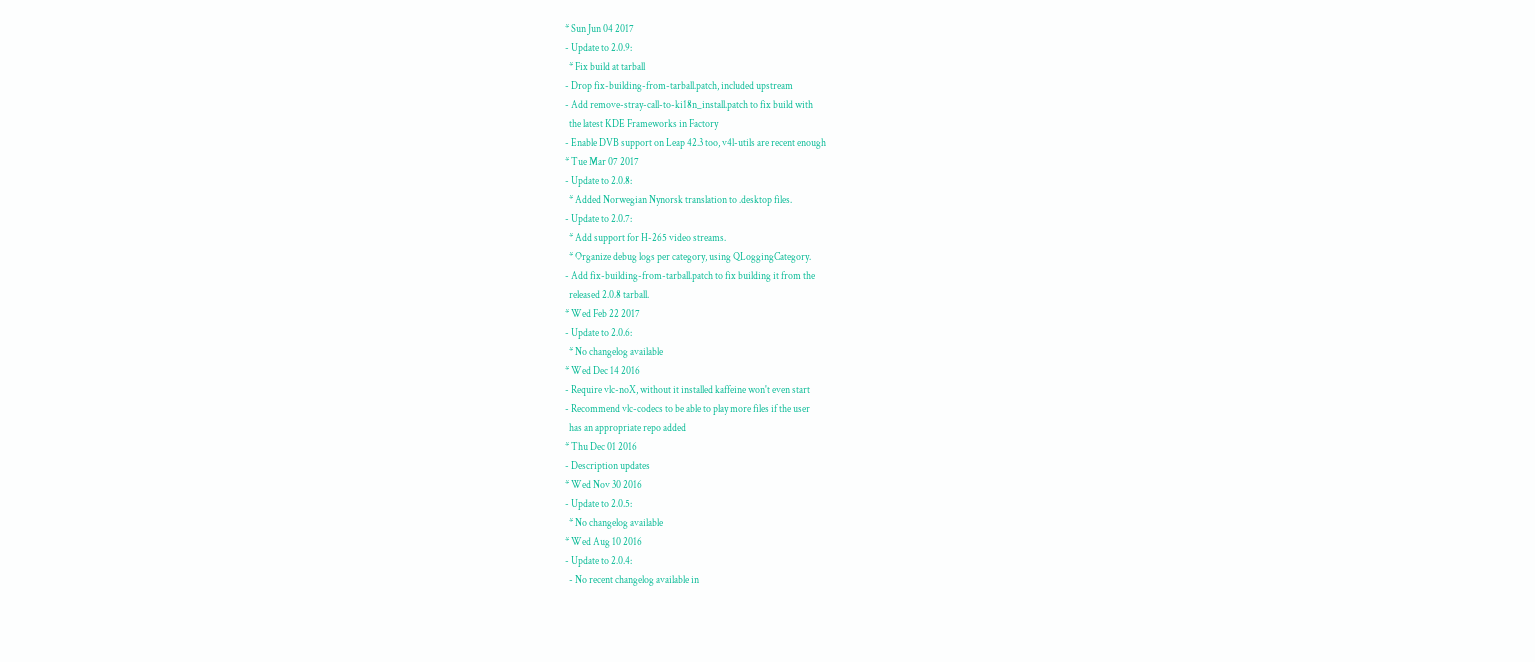* Sun Jun 04 2017
- Update to 2.0.9:
  * Fix build at tarball
- Drop fix-building-from-tarball.patch, included upstream
- Add remove-stray-call-to-ki18n_install.patch to fix build with
  the latest KDE Frameworks in Factory
- Enable DVB support on Leap 42.3 too, v4l-utils are recent enough
* Tue Mar 07 2017
- Update to 2.0.8:
  * Added Norwegian Nynorsk translation to .desktop files.
- Update to 2.0.7:
  * Add support for H-265 video streams.
  * Organize debug logs per category, using QLoggingCategory.
- Add fix-building-from-tarball.patch to fix building it from the
  released 2.0.8 tarball.
* Wed Feb 22 2017
- Update to 2.0.6:
  * No changelog available
* Wed Dec 14 2016
- Require vlc-noX, without it installed kaffeine won't even start
- Recommend vlc-codecs to be able to play more files if the user
  has an appropriate repo added
* Thu Dec 01 2016
- Description updates
* Wed Nov 30 2016
- Update to 2.0.5:
  * No changelog available
* Wed Aug 10 2016
- Update to 2.0.4:
  - No recent changelog available in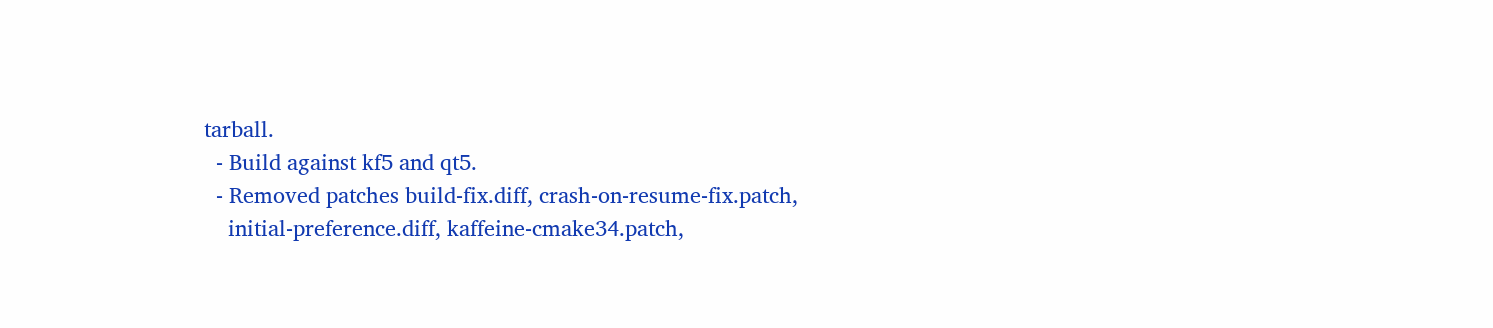tarball.
  - Build against kf5 and qt5.
  - Removed patches build-fix.diff, crash-on-resume-fix.patch,
    initial-preference.diff, kaffeine-cmake34.patch,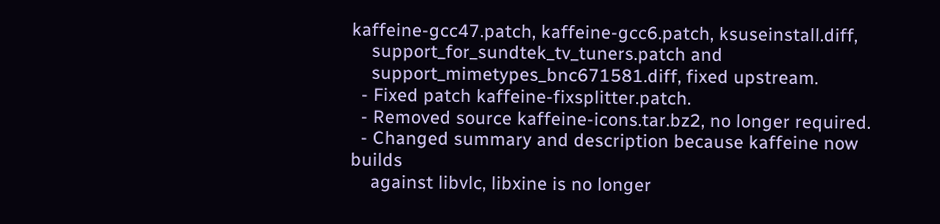kaffeine-gcc47.patch, kaffeine-gcc6.patch, ksuseinstall.diff,
    support_for_sundtek_tv_tuners.patch and
    support_mimetypes_bnc671581.diff, fixed upstream.
  - Fixed patch kaffeine-fixsplitter.patch.
  - Removed source kaffeine-icons.tar.bz2, no longer required.
  - Changed summary and description because kaffeine now builds
    against libvlc, libxine is no longer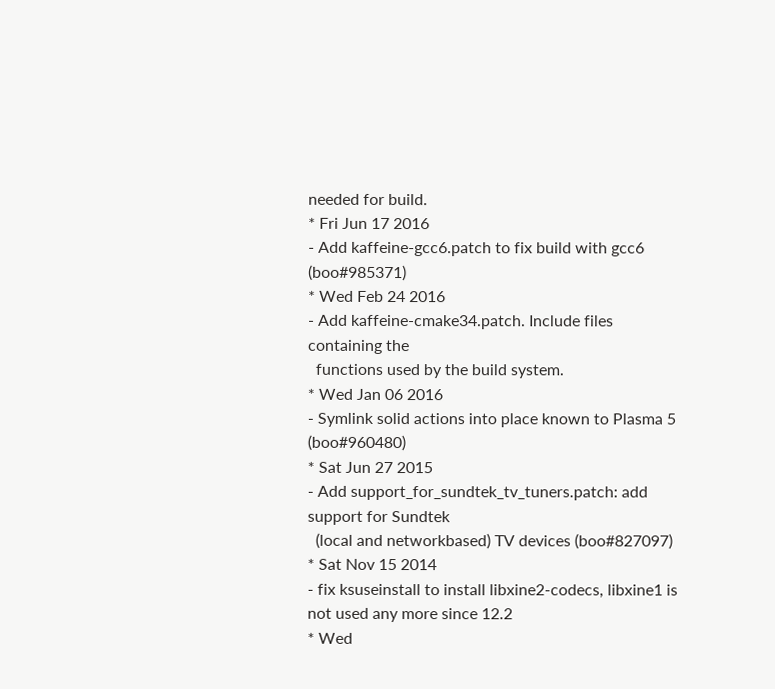needed for build.
* Fri Jun 17 2016
- Add kaffeine-gcc6.patch to fix build with gcc6 (boo#985371)
* Wed Feb 24 2016
- Add kaffeine-cmake34.patch. Include files containing the
  functions used by the build system.
* Wed Jan 06 2016
- Symlink solid actions into place known to Plasma 5 (boo#960480)
* Sat Jun 27 2015
- Add support_for_sundtek_tv_tuners.patch: add support for Sundtek
  (local and networkbased) TV devices (boo#827097)
* Sat Nov 15 2014
- fix ksuseinstall to install libxine2-codecs, libxine1 is not used any more since 12.2
* Wed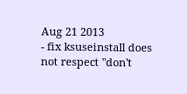Aug 21 2013
- fix ksuseinstall does not respect "don't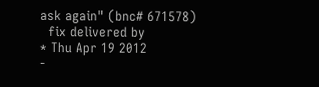ask again" (bnc# 671578)
  fix delivered by
* Thu Apr 19 2012
-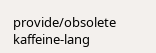provide/obsolete kaffeine-lang